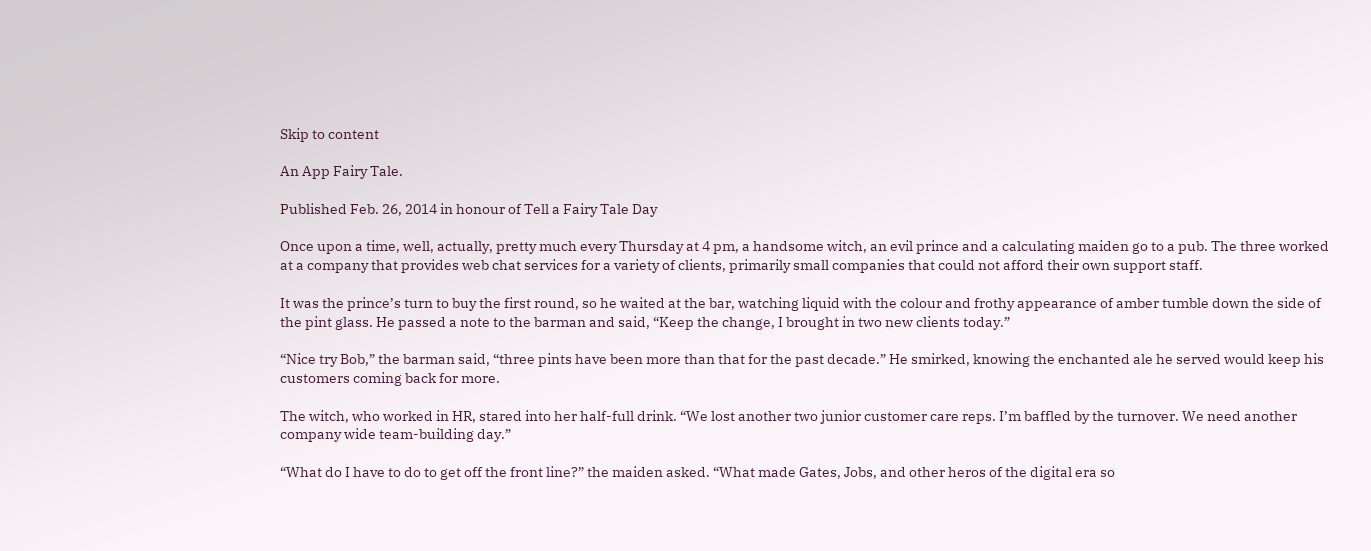Skip to content

An App Fairy Tale.

Published Feb. 26, 2014 in honour of Tell a Fairy Tale Day

Once upon a time, well, actually, pretty much every Thursday at 4 pm, a handsome witch, an evil prince and a calculating maiden go to a pub. The three worked at a company that provides web chat services for a variety of clients, primarily small companies that could not afford their own support staff.

It was the prince’s turn to buy the first round, so he waited at the bar, watching liquid with the colour and frothy appearance of amber tumble down the side of the pint glass. He passed a note to the barman and said, “Keep the change, I brought in two new clients today.”

“Nice try Bob,” the barman said, “three pints have been more than that for the past decade.” He smirked, knowing the enchanted ale he served would keep his customers coming back for more.

The witch, who worked in HR, stared into her half-full drink. “We lost another two junior customer care reps. I’m baffled by the turnover. We need another company wide team-building day.”

“What do I have to do to get off the front line?” the maiden asked. “What made Gates, Jobs, and other heros of the digital era so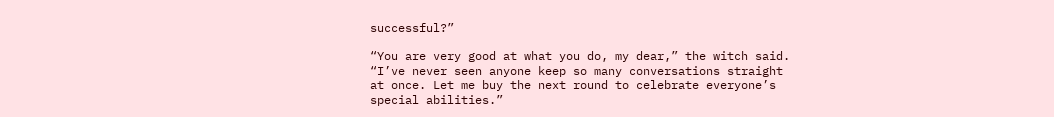successful?”

“You are very good at what you do, my dear,” the witch said. “I’ve never seen anyone keep so many conversations straight at once. Let me buy the next round to celebrate everyone’s special abilities.”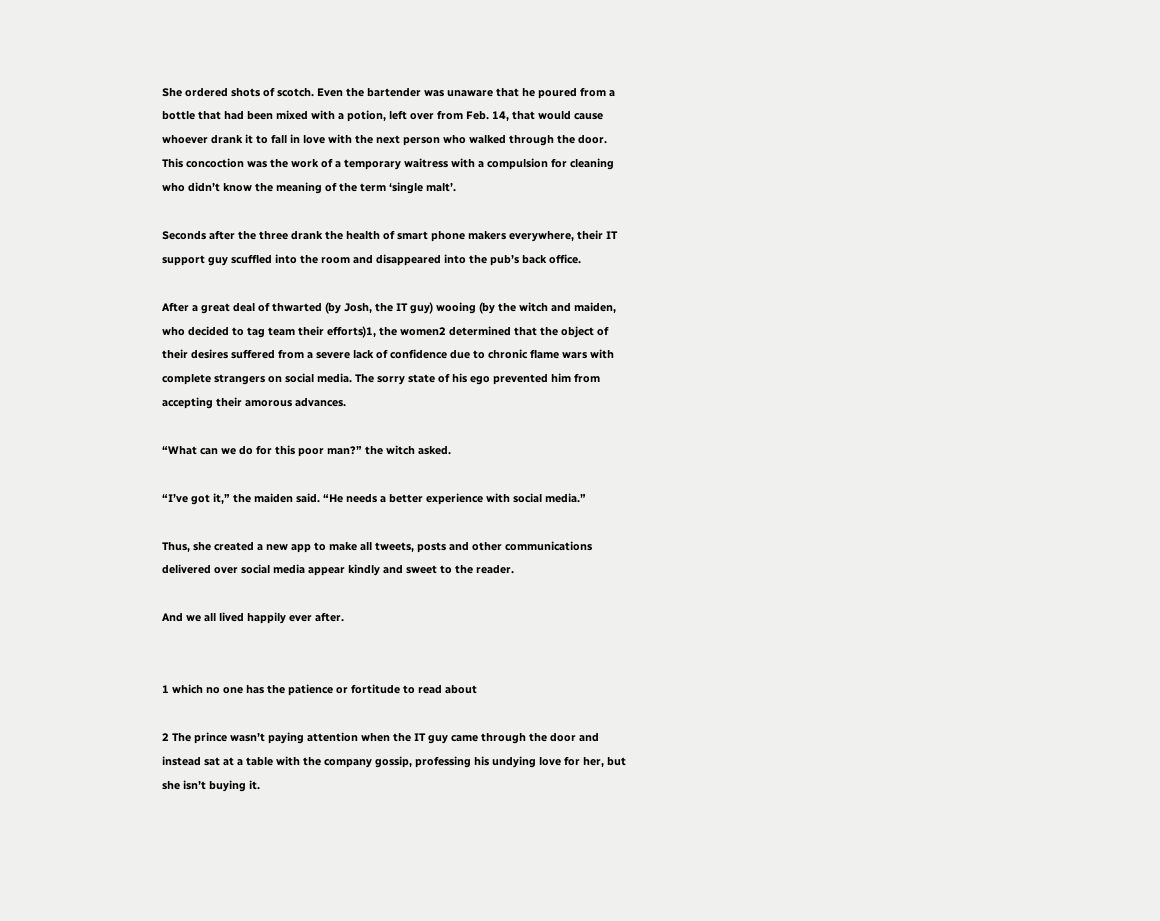She ordered shots of scotch. Even the bartender was unaware that he poured from a bottle that had been mixed with a potion, left over from Feb. 14, that would cause whoever drank it to fall in love with the next person who walked through the door. This concoction was the work of a temporary waitress with a compulsion for cleaning who didn’t know the meaning of the term ‘single malt’.

Seconds after the three drank the health of smart phone makers everywhere, their IT support guy scuffled into the room and disappeared into the pub’s back office.

After a great deal of thwarted (by Josh, the IT guy) wooing (by the witch and maiden, who decided to tag team their efforts)1, the women2 determined that the object of their desires suffered from a severe lack of confidence due to chronic flame wars with complete strangers on social media. The sorry state of his ego prevented him from accepting their amorous advances.

“What can we do for this poor man?” the witch asked.

“I’ve got it,” the maiden said. “He needs a better experience with social media.”

Thus, she created a new app to make all tweets, posts and other communications delivered over social media appear kindly and sweet to the reader.

And we all lived happily ever after.


1 which no one has the patience or fortitude to read about

2 The prince wasn’t paying attention when the IT guy came through the door and instead sat at a table with the company gossip, professing his undying love for her, but she isn’t buying it.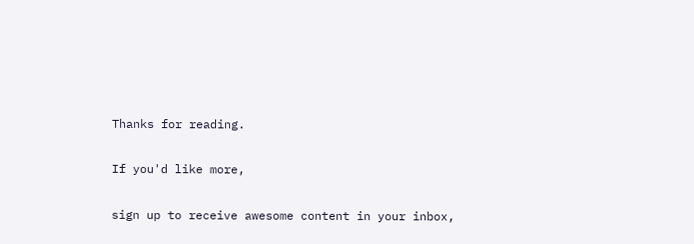Thanks for reading.

If you'd like more,

sign up to receive awesome content in your inbox,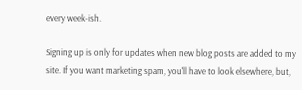every week-ish.

Signing up is only for updates when new blog posts are added to my site. If you want marketing spam, you'll have to look elsewhere, but,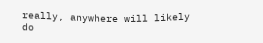really, anywhere will likely do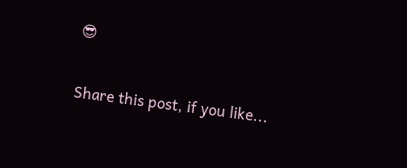😎

Share this post, if you like...